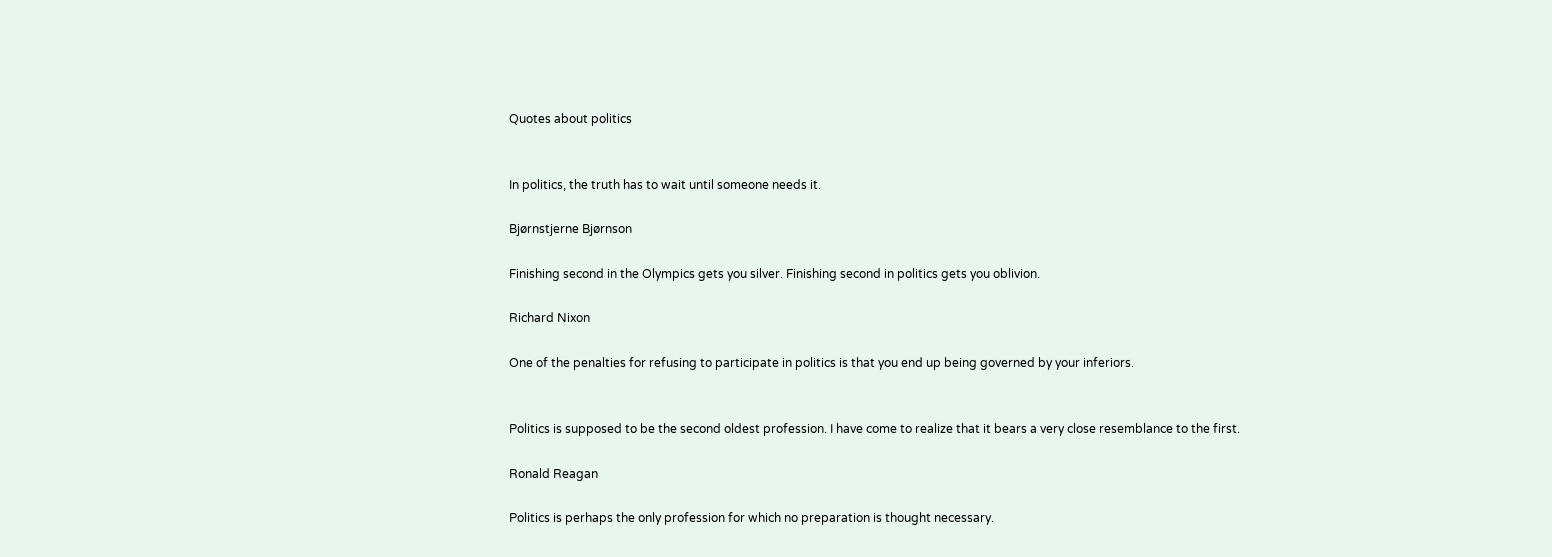Quotes about politics


In politics, the truth has to wait until someone needs it.

Bjørnstjerne Bjørnson

Finishing second in the Olympics gets you silver. Finishing second in politics gets you oblivion.

Richard Nixon

One of the penalties for refusing to participate in politics is that you end up being governed by your inferiors.


Politics is supposed to be the second oldest profession. I have come to realize that it bears a very close resemblance to the first.

Ronald Reagan

Politics is perhaps the only profession for which no preparation is thought necessary.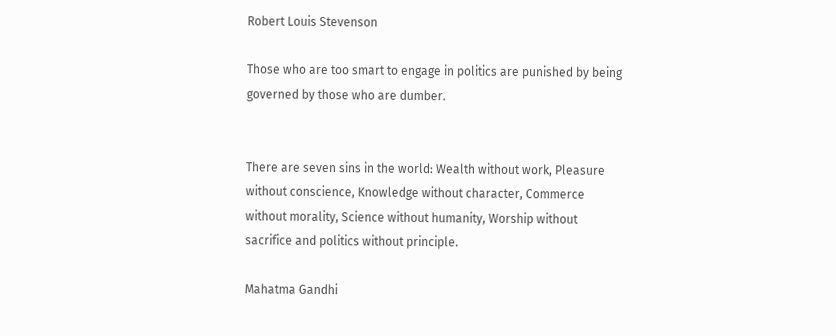Robert Louis Stevenson

Those who are too smart to engage in politics are punished by being governed by those who are dumber.


There are seven sins in the world: Wealth without work, Pleasure without conscience, Knowledge without character, Commerce without morality, Science without humanity, Worship without sacrifice and politics without principle.

Mahatma Gandhi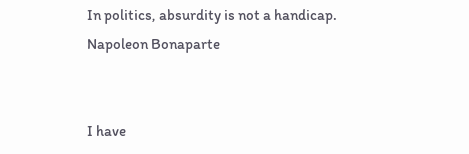In politics, absurdity is not a handicap.
Napoleon Bonaparte


I have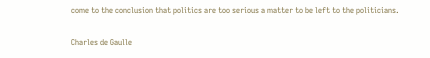come to the conclusion that politics are too serious a matter to be left to the politicians.

Charles de Gaulle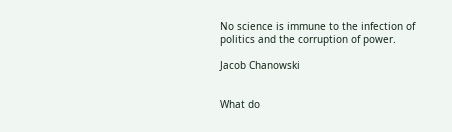No science is immune to the infection of politics and the corruption of power.

Jacob Chanowski


What do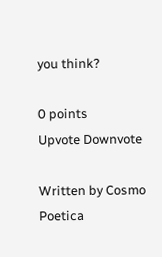you think?

0 points
Upvote Downvote

Written by Cosmo Poetica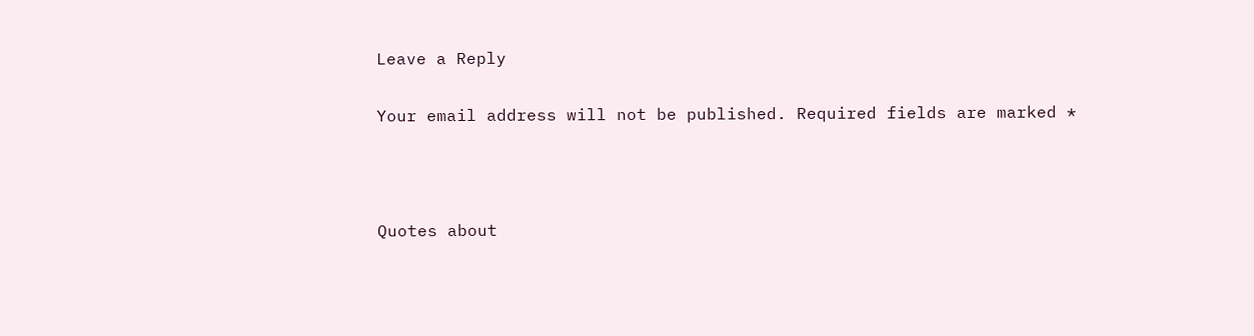Leave a Reply

Your email address will not be published. Required fields are marked *



Quotes about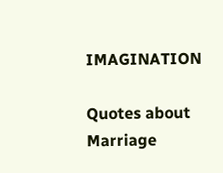IMAGINATION

Quotes about Marriage